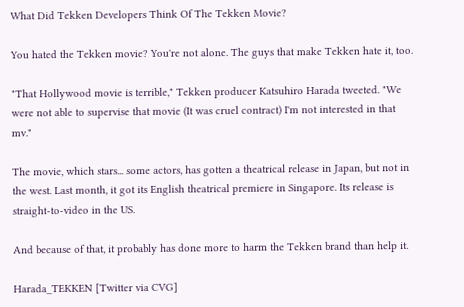What Did Tekken Developers Think Of The Tekken Movie?

You hated the Tekken movie? You're not alone. The guys that make Tekken hate it, too.

"That Hollywood movie is terrible," Tekken producer Katsuhiro Harada tweeted. "We were not able to supervise that movie (It was cruel contract) I'm not interested in that mv."

The movie, which stars... some actors, has gotten a theatrical release in Japan, but not in the west. Last month, it got its English theatrical premiere in Singapore. Its release is straight-to-video in the US.

And because of that, it probably has done more to harm the Tekken brand than help it.

Harada_TEKKEN [Twitter via CVG]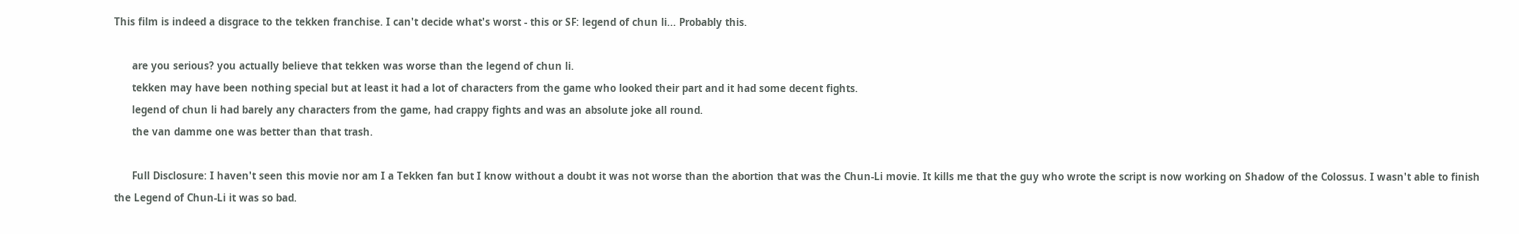This film is indeed a disgrace to the tekken franchise. I can't decide what's worst - this or SF: legend of chun li... Probably this.

      are you serious? you actually believe that tekken was worse than the legend of chun li.
      tekken may have been nothing special but at least it had a lot of characters from the game who looked their part and it had some decent fights.
      legend of chun li had barely any characters from the game, had crappy fights and was an absolute joke all round.
      the van damme one was better than that trash.

      Full Disclosure: I haven't seen this movie nor am I a Tekken fan but I know without a doubt it was not worse than the abortion that was the Chun-Li movie. It kills me that the guy who wrote the script is now working on Shadow of the Colossus. I wasn't able to finish the Legend of Chun-Li it was so bad.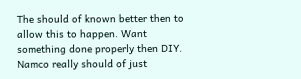The should of known better then to allow this to happen. Want something done properly then DIY. Namco really should of just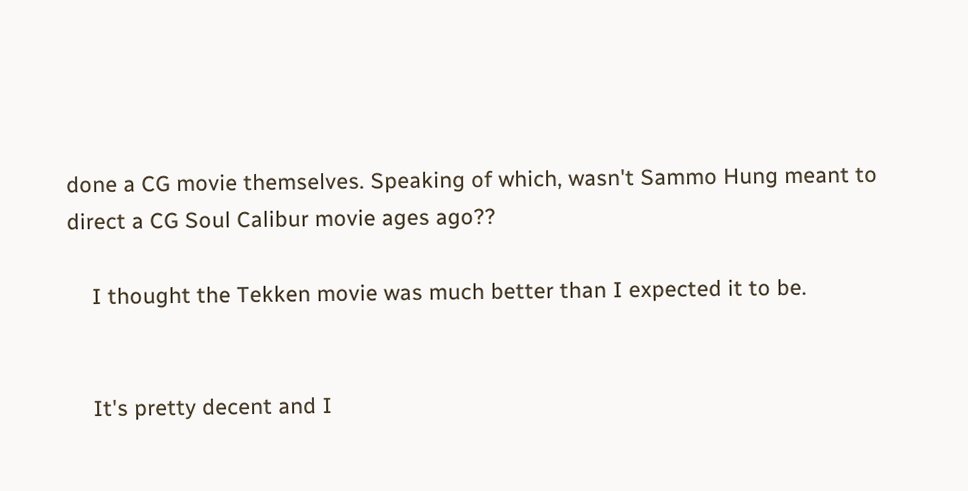done a CG movie themselves. Speaking of which, wasn't Sammo Hung meant to direct a CG Soul Calibur movie ages ago??

    I thought the Tekken movie was much better than I expected it to be.


    It's pretty decent and I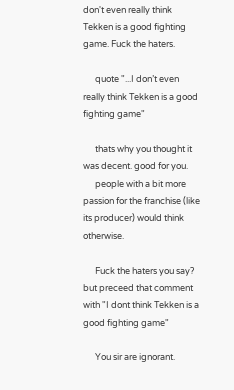don't even really think Tekken is a good fighting game. Fuck the haters.

      quote "...I don’t even really think Tekken is a good fighting game"

      thats why you thought it was decent. good for you.
      people with a bit more passion for the franchise (like its producer) would think otherwise.

      Fuck the haters you say? but preceed that comment with "I dont think Tekken is a good fighting game"

      You sir are ignorant.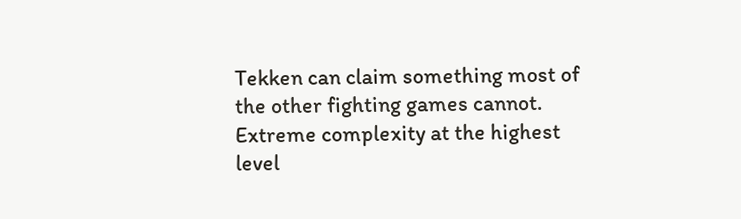Tekken can claim something most of the other fighting games cannot. Extreme complexity at the highest level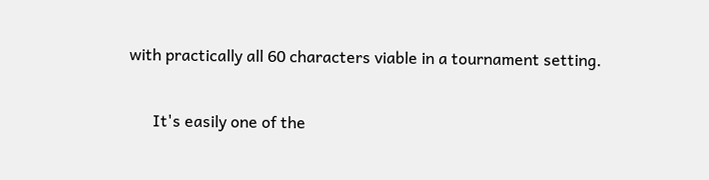with practically all 60 characters viable in a tournament setting.

      It's easily one of the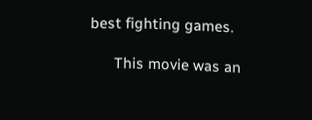best fighting games.

      This movie was an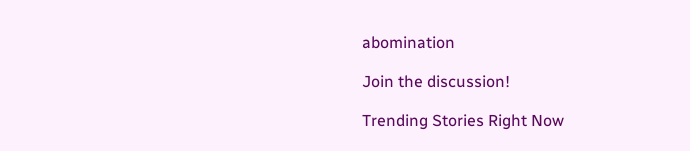abomination

Join the discussion!

Trending Stories Right Now